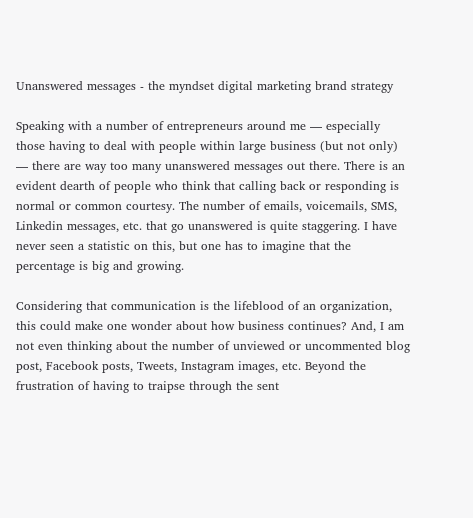Unanswered messages - the myndset digital marketing brand strategy

Speaking with a number of entrepreneurs around me — especially those having to deal with people within large business (but not only) — there are way too many unanswered messages out there. There is an evident dearth of people who think that calling back or responding is normal or common courtesy. The number of emails, voicemails, SMS, Linkedin messages, etc. that go unanswered is quite staggering. I have never seen a statistic on this, but one has to imagine that the percentage is big and growing.

Considering that communication is the lifeblood of an organization, this could make one wonder about how business continues? And, I am not even thinking about the number of unviewed or uncommented blog post, Facebook posts, Tweets, Instagram images, etc. Beyond the frustration of having to traipse through the sent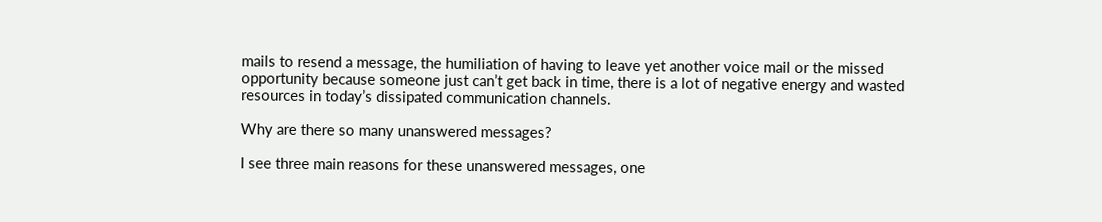mails to resend a message, the humiliation of having to leave yet another voice mail or the missed opportunity because someone just can’t get back in time, there is a lot of negative energy and wasted resources in today’s dissipated communication channels.

Why are there so many unanswered messages?

I see three main reasons for these unanswered messages, one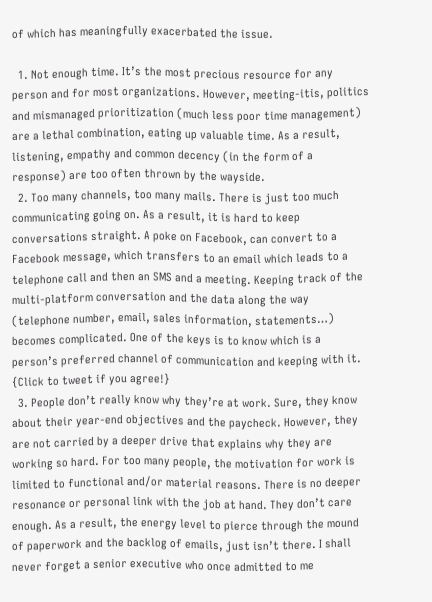of which has meaningfully exacerbated the issue.

  1. Not enough time. It’s the most precious resource for any person and for most organizations. However, meeting-itis, politics and mismanaged prioritization (much less poor time management) are a lethal combination, eating up valuable time. As a result, listening, empathy and common decency (in the form of a response) are too often thrown by the wayside.
  2. Too many channels, too many mails. There is just too much communicating going on. As a result, it is hard to keep conversations straight. A poke on Facebook, can convert to a Facebook message, which transfers to an email which leads to a telephone call and then an SMS and a meeting. Keeping track of the multi-platform conversation and the data along the way (telephone number, email, sales information, statements…) becomes complicated. One of the keys is to know which is a person’s preferred channel of communication and keeping with it. {Click to tweet if you agree!}
  3. People don’t really know why they’re at work. Sure, they know about their year-end objectives and the paycheck. However, they are not carried by a deeper drive that explains why they are working so hard. For too many people, the motivation for work is limited to functional and/or material reasons. There is no deeper resonance or personal link with the job at hand. They don’t care enough. As a result, the energy level to pierce through the mound of paperwork and the backlog of emails, just isn’t there. I shall never forget a senior executive who once admitted to me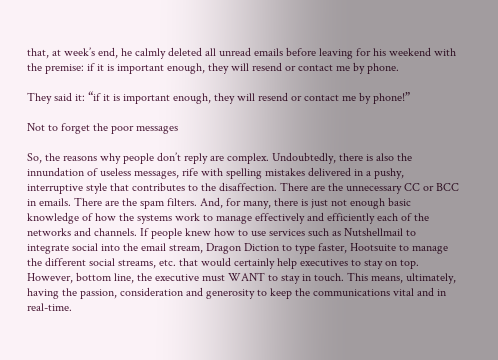that, at week’s end, he calmly deleted all unread emails before leaving for his weekend with the premise: if it is important enough, they will resend or contact me by phone.

They said it: “if it is important enough, they will resend or contact me by phone!”

Not to forget the poor messages

So, the reasons why people don’t reply are complex. Undoubtedly, there is also the innundation of useless messages, rife with spelling mistakes delivered in a pushy, interruptive style that contributes to the disaffection. There are the unnecessary CC or BCC in emails. There are the spam filters. And, for many, there is just not enough basic knowledge of how the systems work to manage effectively and efficiently each of the networks and channels. If people knew how to use services such as Nutshellmail to integrate social into the email stream, Dragon Diction to type faster, Hootsuite to manage the different social streams, etc. that would certainly help executives to stay on top. However, bottom line, the executive must WANT to stay in touch. This means, ultimately, having the passion, consideration and generosity to keep the communications vital and in real-time.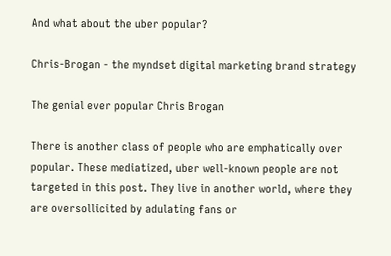And what about the uber popular?

Chris-Brogan - the myndset digital marketing brand strategy

The genial ever popular Chris Brogan

There is another class of people who are emphatically over popular. These mediatized, uber well-known people are not targeted in this post. They live in another world, where they are oversollicited by adulating fans or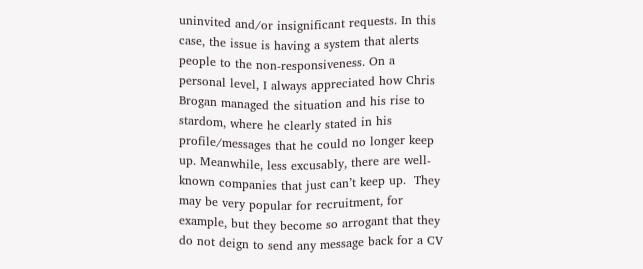uninvited and/or insignificant requests. In this case, the issue is having a system that alerts people to the non-responsiveness. On a personal level, I always appreciated how Chris Brogan managed the situation and his rise to stardom, where he clearly stated in his profile/messages that he could no longer keep up. Meanwhile, less excusably, there are well-known companies that just can’t keep up.  They may be very popular for recruitment, for example, but they become so arrogant that they do not deign to send any message back for a CV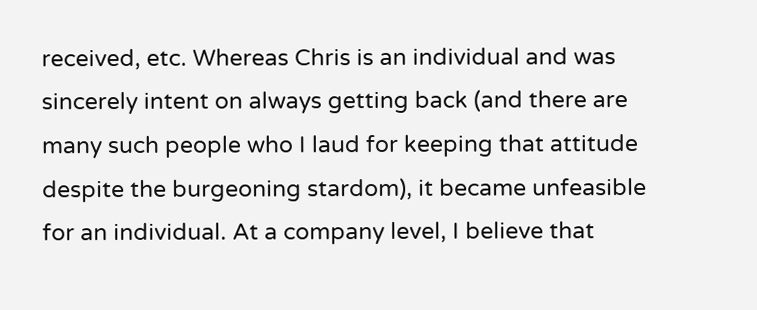received, etc. Whereas Chris is an individual and was sincerely intent on always getting back (and there are many such people who I laud for keeping that attitude despite the burgeoning stardom), it became unfeasible for an individual. At a company level, I believe that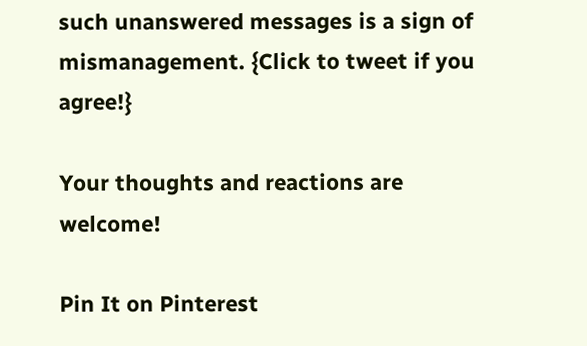such unanswered messages is a sign of mismanagement. {Click to tweet if you agree!}

Your thoughts and reactions are welcome!

Pin It on Pinterest